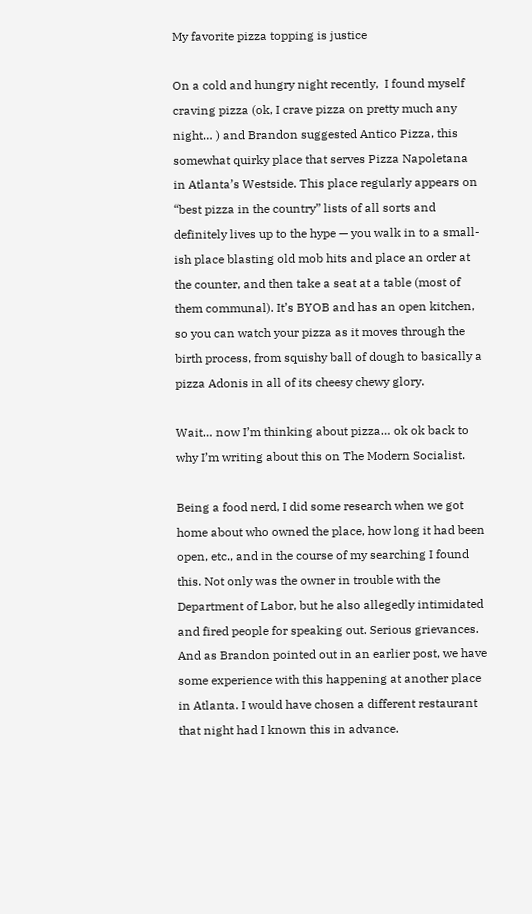My favorite pizza topping is justice

On a cold and hungry night recently,  I found myself craving pizza (ok, I crave pizza on pretty much any night… ) and Brandon suggested Antico Pizza, this somewhat quirky place that serves Pizza Napoletana in Atlanta’s Westside. This place regularly appears on “best pizza in the country” lists of all sorts and definitely lives up to the hype — you walk in to a small-ish place blasting old mob hits and place an order at the counter, and then take a seat at a table (most of them communal). It’s BYOB and has an open kitchen,  so you can watch your pizza as it moves through the birth process, from squishy ball of dough to basically a pizza Adonis in all of its cheesy chewy glory.

Wait… now I’m thinking about pizza… ok ok back to why I’m writing about this on The Modern Socialist.

Being a food nerd, I did some research when we got home about who owned the place, how long it had been open, etc., and in the course of my searching I found this. Not only was the owner in trouble with the Department of Labor, but he also allegedly intimidated and fired people for speaking out. Serious grievances. And as Brandon pointed out in an earlier post, we have some experience with this happening at another place in Atlanta. I would have chosen a different restaurant that night had I known this in advance.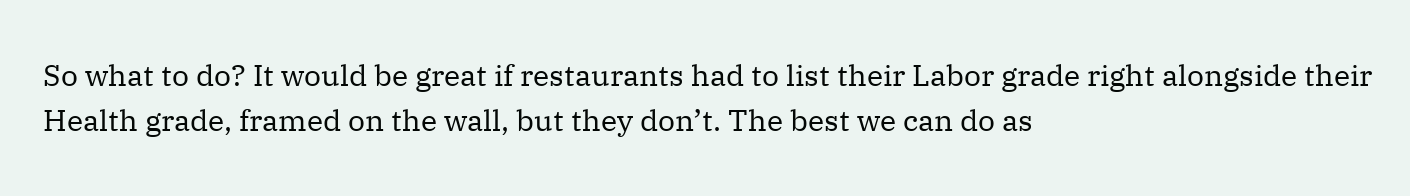So what to do? It would be great if restaurants had to list their Labor grade right alongside their Health grade, framed on the wall, but they don’t. The best we can do as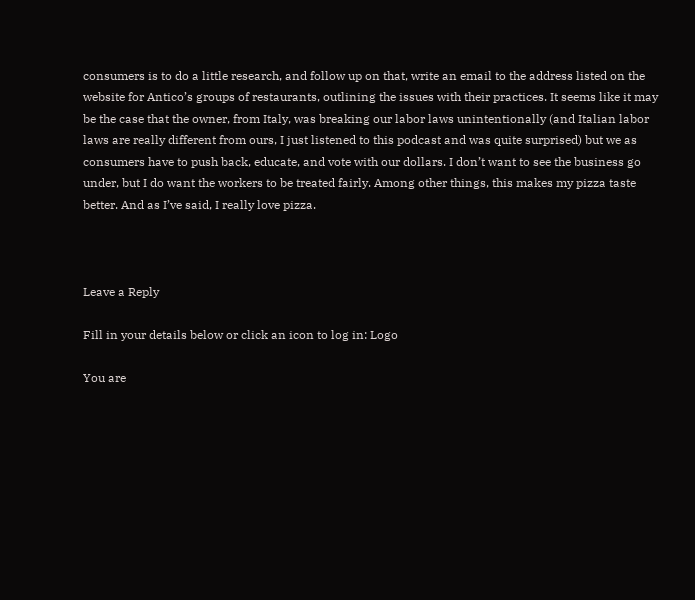consumers is to do a little research, and follow up on that, write an email to the address listed on the website for Antico’s groups of restaurants, outlining the issues with their practices. It seems like it may be the case that the owner, from Italy, was breaking our labor laws unintentionally (and Italian labor laws are really different from ours, I just listened to this podcast and was quite surprised) but we as consumers have to push back, educate, and vote with our dollars. I don’t want to see the business go under, but I do want the workers to be treated fairly. Among other things, this makes my pizza taste better. And as I’ve said, I really love pizza.



Leave a Reply

Fill in your details below or click an icon to log in: Logo

You are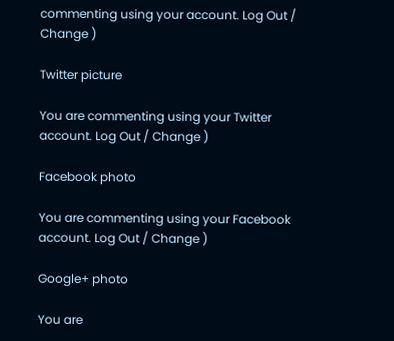commenting using your account. Log Out / Change )

Twitter picture

You are commenting using your Twitter account. Log Out / Change )

Facebook photo

You are commenting using your Facebook account. Log Out / Change )

Google+ photo

You are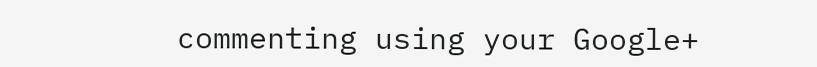commenting using your Google+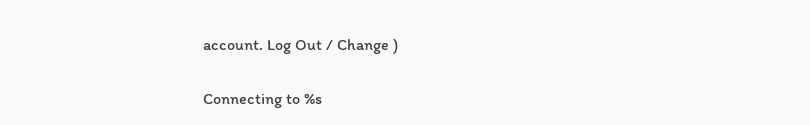account. Log Out / Change )

Connecting to %s